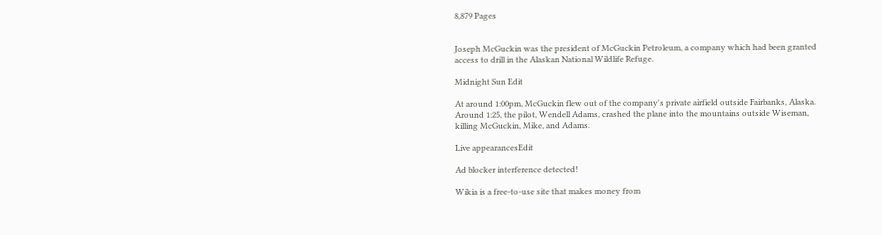8,879 Pages


Joseph McGuckin was the president of McGuckin Petroleum, a company which had been granted access to drill in the Alaskan National Wildlife Refuge.

Midnight Sun Edit

At around 1:00pm, McGuckin flew out of the company's private airfield outside Fairbanks, Alaska. Around 1:25, the pilot, Wendell Adams, crashed the plane into the mountains outside Wiseman, killing McGuckin, Mike, and Adams.

Live appearancesEdit

Ad blocker interference detected!

Wikia is a free-to-use site that makes money from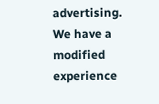advertising. We have a modified experience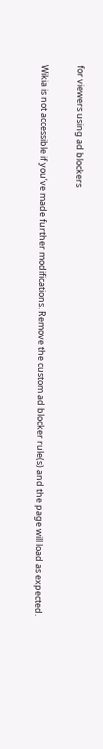for viewers using ad blockers

Wikia is not accessible if you’ve made further modifications. Remove the custom ad blocker rule(s) and the page will load as expected.